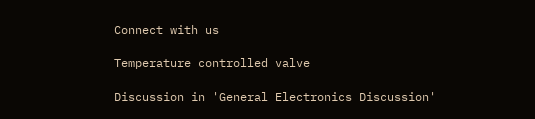Connect with us

Temperature controlled valve

Discussion in 'General Electronics Discussion'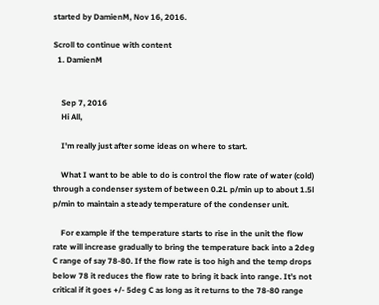started by DamienM, Nov 16, 2016.

Scroll to continue with content
  1. DamienM


    Sep 7, 2016
    Hi All,

    I'm really just after some ideas on where to start.

    What I want to be able to do is control the flow rate of water (cold) through a condenser system of between 0.2L p/min up to about 1.5l p/min to maintain a steady temperature of the condenser unit.

    For example if the temperature starts to rise in the unit the flow rate will increase gradually to bring the temperature back into a 2deg C range of say 78-80. If the flow rate is too high and the temp drops below 78 it reduces the flow rate to bring it back into range. It’s not critical if it goes +/- 5deg C as long as it returns to the 78-80 range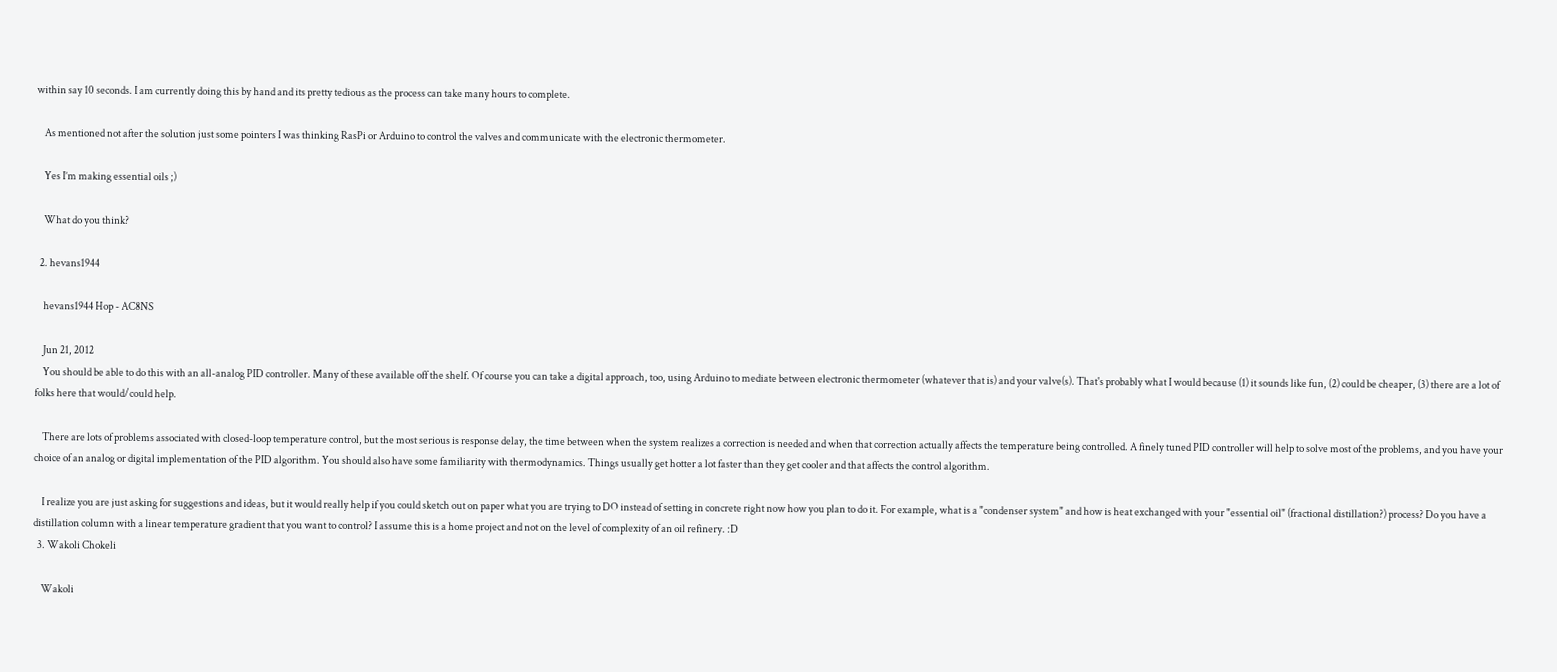within say 10 seconds. I am currently doing this by hand and its pretty tedious as the process can take many hours to complete.

    As mentioned not after the solution just some pointers I was thinking RasPi or Arduino to control the valves and communicate with the electronic thermometer.

    Yes I’m making essential oils ;)

    What do you think?

  2. hevans1944

    hevans1944 Hop - AC8NS

    Jun 21, 2012
    You should be able to do this with an all-analog PID controller. Many of these available off the shelf. Of course you can take a digital approach, too, using Arduino to mediate between electronic thermometer (whatever that is) and your valve(s). That's probably what I would because (1) it sounds like fun, (2) could be cheaper, (3) there are a lot of folks here that would/could help.

    There are lots of problems associated with closed-loop temperature control, but the most serious is response delay, the time between when the system realizes a correction is needed and when that correction actually affects the temperature being controlled. A finely tuned PID controller will help to solve most of the problems, and you have your choice of an analog or digital implementation of the PID algorithm. You should also have some familiarity with thermodynamics. Things usually get hotter a lot faster than they get cooler and that affects the control algorithm.

    I realize you are just asking for suggestions and ideas, but it would really help if you could sketch out on paper what you are trying to DO instead of setting in concrete right now how you plan to do it. For example, what is a "condenser system" and how is heat exchanged with your "essential oil" (fractional distillation?) process? Do you have a distillation column with a linear temperature gradient that you want to control? I assume this is a home project and not on the level of complexity of an oil refinery. :D
  3. Wakoli Chokeli

    Wakoli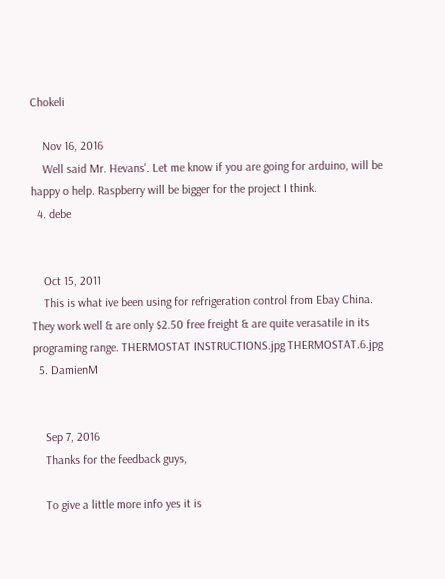Chokeli

    Nov 16, 2016
    Well said Mr. Hevans'. Let me know if you are going for arduino, will be happy o help. Raspberry will be bigger for the project I think.
  4. debe


    Oct 15, 2011
    This is what ive been using for refrigeration control from Ebay China. They work well & are only $2.50 free freight & are quite verasatile in its programing range. THERMOSTAT INSTRUCTIONS.jpg THERMOSTAT.6.jpg
  5. DamienM


    Sep 7, 2016
    Thanks for the feedback guys,

    To give a little more info yes it is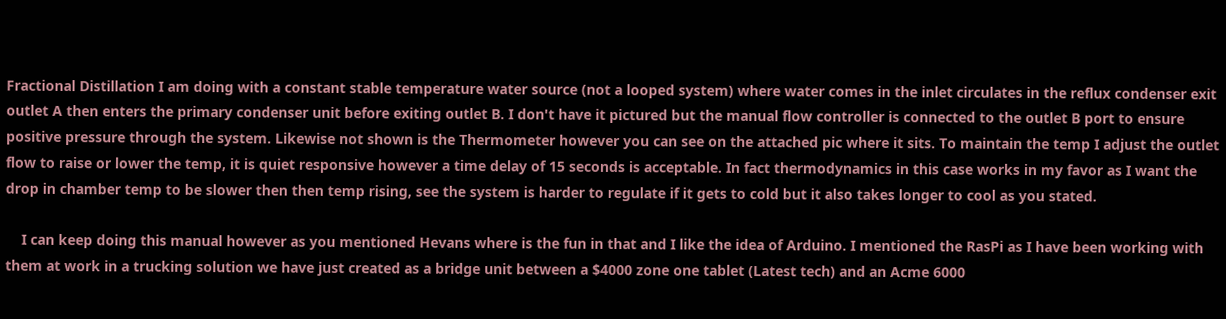Fractional Distillation I am doing with a constant stable temperature water source (not a looped system) where water comes in the inlet circulates in the reflux condenser exit outlet A then enters the primary condenser unit before exiting outlet B. I don't have it pictured but the manual flow controller is connected to the outlet B port to ensure positive pressure through the system. Likewise not shown is the Thermometer however you can see on the attached pic where it sits. To maintain the temp I adjust the outlet flow to raise or lower the temp, it is quiet responsive however a time delay of 15 seconds is acceptable. In fact thermodynamics in this case works in my favor as I want the drop in chamber temp to be slower then then temp rising, see the system is harder to regulate if it gets to cold but it also takes longer to cool as you stated.

    I can keep doing this manual however as you mentioned Hevans where is the fun in that and I like the idea of Arduino. I mentioned the RasPi as I have been working with them at work in a trucking solution we have just created as a bridge unit between a $4000 zone one tablet (Latest tech) and an Acme 6000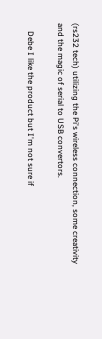(rs232 tech) utilizing the Pi's wireless connection, some creativity and the magic of serial to USB convertors.

    Debe I like the product but I'm not sure if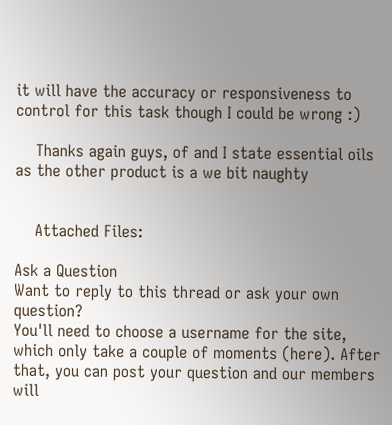it will have the accuracy or responsiveness to control for this task though I could be wrong :)

    Thanks again guys, of and I state essential oils as the other product is a we bit naughty


    Attached Files:

Ask a Question
Want to reply to this thread or ask your own question?
You'll need to choose a username for the site, which only take a couple of moments (here). After that, you can post your question and our members will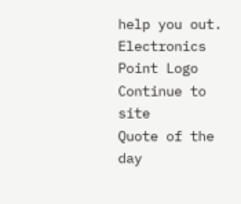help you out.
Electronics Point Logo
Continue to site
Quote of the day